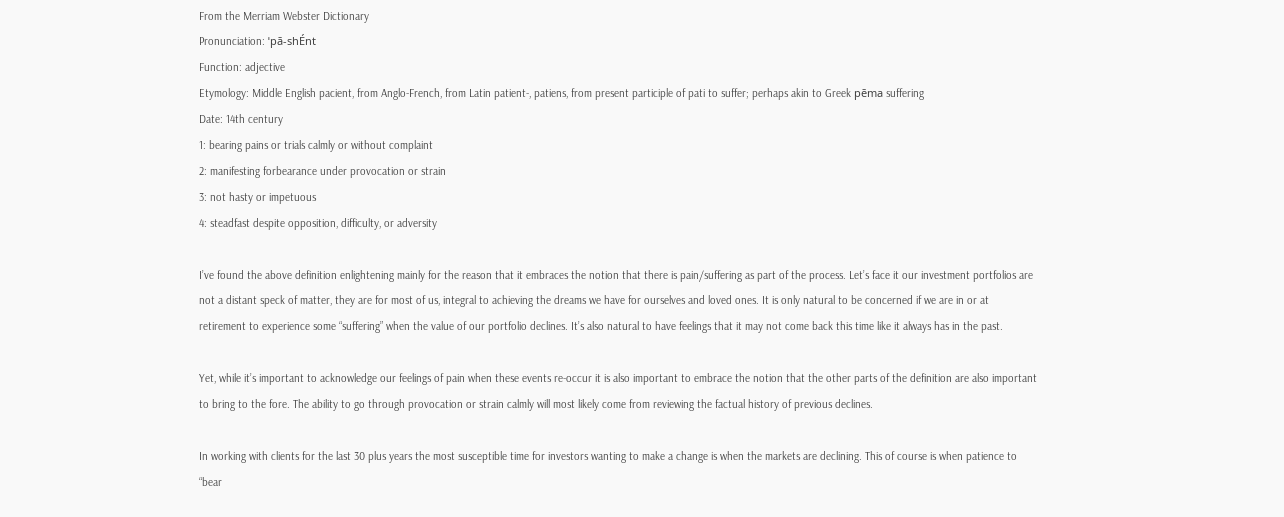From the Merriam Webster Dictionary
Pronunciation: ˈpā-shÉnt
Function: adjective
Etymology: Middle English pacient, from Anglo-French, from Latin patient-, patiens, from present participle of pati to suffer; perhaps akin to Greek pēma suffering
Date: 14th century
1: bearing pains or trials calmly or without complaint
2: manifesting forbearance under provocation or strain
3: not hasty or impetuous
4: steadfast despite opposition, difficulty, or adversity

I’ve found the above definition enlightening mainly for the reason that it embraces the notion that there is pain/suffering as part of the process. Let’s face it our investment portfolios are not a distant speck of matter, they are for most of us, integral to achieving the dreams we have for ourselves and loved ones. It is only natural to be concerned if we are in or at retirement to experience some “suffering” when the value of our portfolio declines. It’s also natural to have feelings that it may not come back this time like it always has in the past.

Yet, while it’s important to acknowledge our feelings of pain when these events re-occur it is also important to embrace the notion that the other parts of the definition are also important to bring to the fore. The ability to go through provocation or strain calmly will most likely come from reviewing the factual history of previous declines.

In working with clients for the last 30 plus years the most susceptible time for investors wanting to make a change is when the markets are declining. This of course is when patience to “bear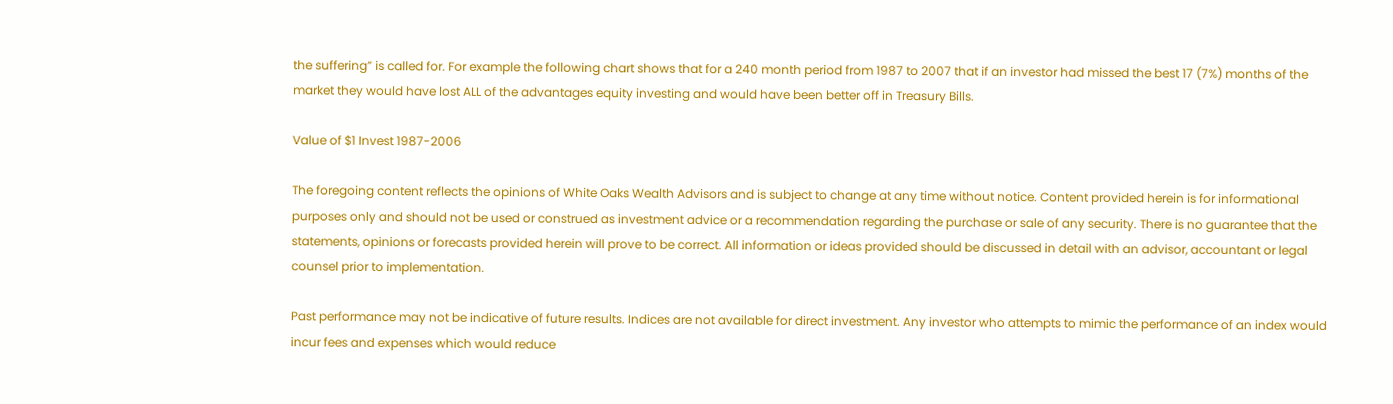the suffering” is called for. For example the following chart shows that for a 240 month period from 1987 to 2007 that if an investor had missed the best 17 (7%) months of the market they would have lost ALL of the advantages equity investing and would have been better off in Treasury Bills.

Value of $1 Invest 1987-2006

The foregoing content reflects the opinions of White Oaks Wealth Advisors and is subject to change at any time without notice. Content provided herein is for informational purposes only and should not be used or construed as investment advice or a recommendation regarding the purchase or sale of any security. There is no guarantee that the statements, opinions or forecasts provided herein will prove to be correct. All information or ideas provided should be discussed in detail with an advisor, accountant or legal counsel prior to implementation.

Past performance may not be indicative of future results. Indices are not available for direct investment. Any investor who attempts to mimic the performance of an index would incur fees and expenses which would reduce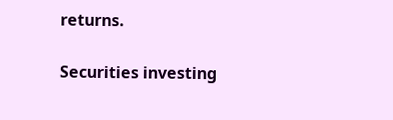returns.

Securities investing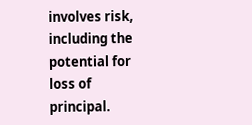involves risk, including the potential for loss of principal.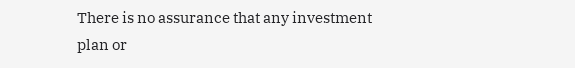There is no assurance that any investment plan or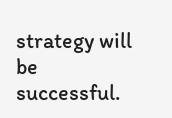strategy will be successful.